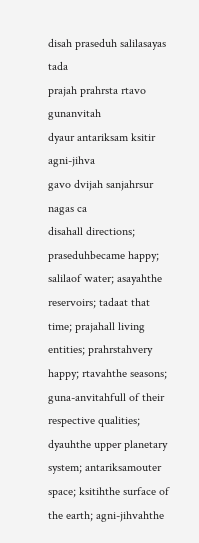disah praseduh salilasayas tada
prajah prahrsta rtavo gunanvitah
dyaur antariksam ksitir agni-jihva
gavo dvijah sanjahrsur nagas ca
disahall directions; praseduhbecame happy; salilaof water; asayahthe reservoirs; tadaat that time; prajahall living entities; prahrstahvery happy; rtavahthe seasons; guna-anvitahfull of their respective qualities; dyauhthe upper planetary system; antariksamouter space; ksitihthe surface of the earth; agni-jihvahthe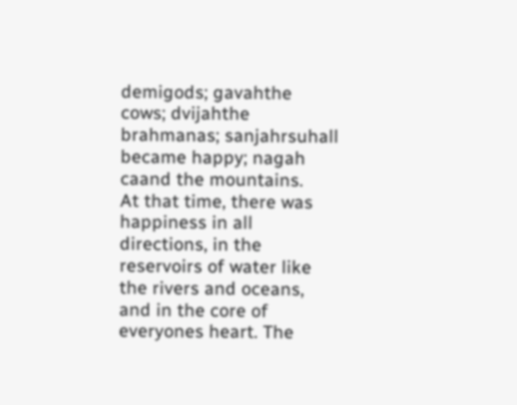demigods; gavahthe cows; dvijahthe brahmanas; sanjahrsuhall became happy; nagah caand the mountains.
At that time, there was happiness in all directions, in the reservoirs of water like the rivers and oceans, and in the core of everyones heart. The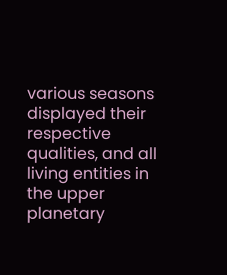various seasons displayed their respective qualities, and all living entities in the upper planetary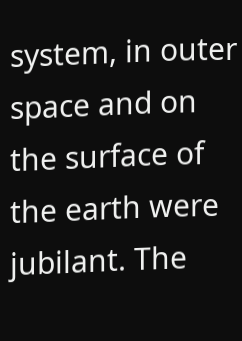system, in outer space and on the surface of the earth were jubilant. The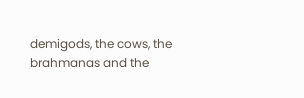demigods, the cows, the brahmanas and the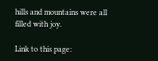hills and mountains were all filled with joy.

Link to this page: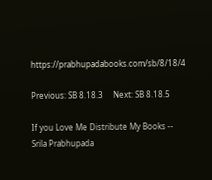https://prabhupadabooks.com/sb/8/18/4

Previous: SB 8.18.3     Next: SB 8.18.5

If you Love Me Distribute My Books -- Srila Prabhupada